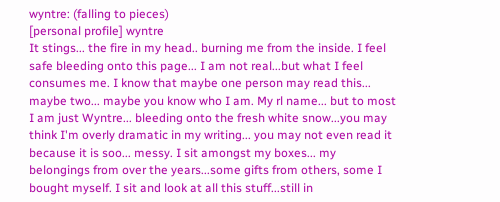wyntre: (falling to pieces)
[personal profile] wyntre
It stings... the fire in my head.. burning me from the inside. I feel safe bleeding onto this page... I am not real...but what I feel consumes me. I know that maybe one person may read this... maybe two... maybe you know who I am. My rl name... but to most I am just Wyntre... bleeding onto the fresh white snow...you may think I'm overly dramatic in my writing... you may not even read it because it is soo... messy. I sit amongst my boxes... my belongings from over the years...some gifts from others, some I bought myself. I sit and look at all this stuff...still in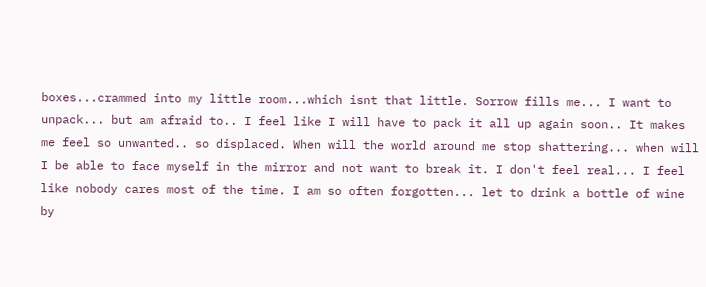boxes...crammed into my little room...which isnt that little. Sorrow fills me... I want to unpack... but am afraid to.. I feel like I will have to pack it all up again soon.. It makes me feel so unwanted.. so displaced. When will the world around me stop shattering... when will I be able to face myself in the mirror and not want to break it. I don't feel real... I feel like nobody cares most of the time. I am so often forgotten... let to drink a bottle of wine by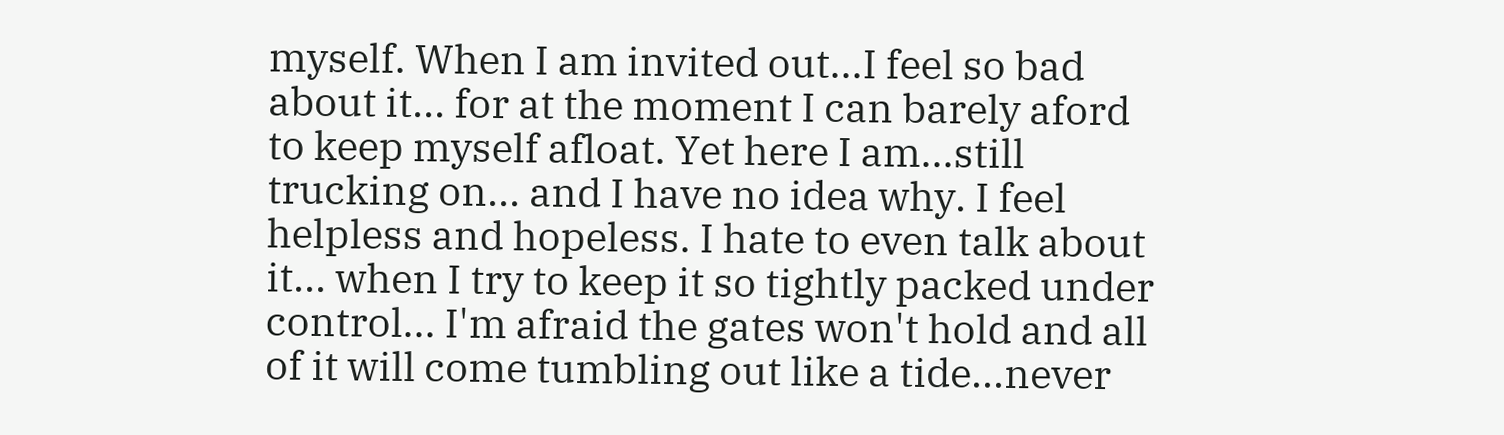myself. When I am invited out...I feel so bad about it... for at the moment I can barely aford to keep myself afloat. Yet here I am...still trucking on... and I have no idea why. I feel helpless and hopeless. I hate to even talk about it... when I try to keep it so tightly packed under control... I'm afraid the gates won't hold and all of it will come tumbling out like a tide...never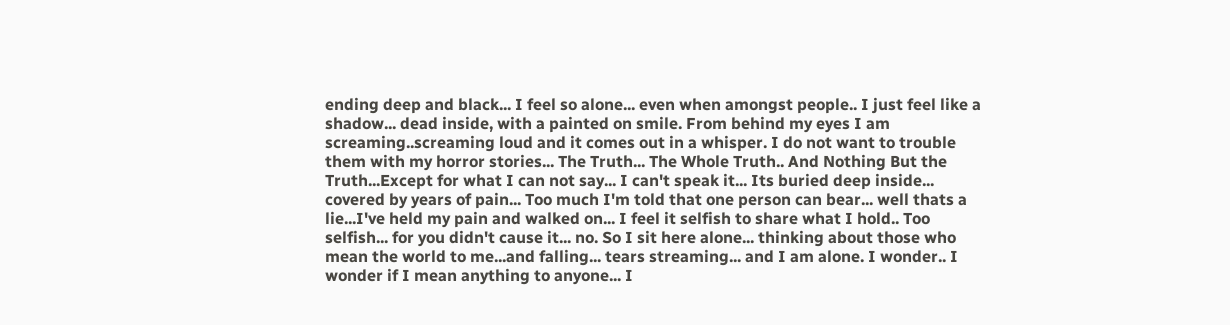ending deep and black... I feel so alone... even when amongst people.. I just feel like a shadow... dead inside, with a painted on smile. From behind my eyes I am screaming..screaming loud and it comes out in a whisper. I do not want to trouble them with my horror stories... The Truth... The Whole Truth.. And Nothing But the Truth...Except for what I can not say... I can't speak it... Its buried deep inside... covered by years of pain... Too much I'm told that one person can bear... well thats a lie...I've held my pain and walked on... I feel it selfish to share what I hold.. Too selfish... for you didn't cause it... no. So I sit here alone... thinking about those who mean the world to me...and falling... tears streaming... and I am alone. I wonder.. I wonder if I mean anything to anyone... I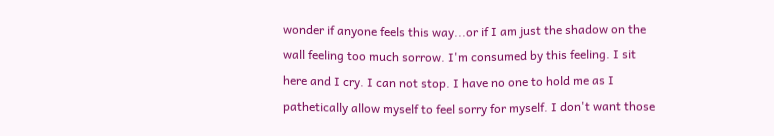wonder if anyone feels this way...or if I am just the shadow on the wall feeling too much sorrow. I'm consumed by this feeling. I sit here and I cry. I can not stop. I have no one to hold me as I pathetically allow myself to feel sorry for myself. I don't want those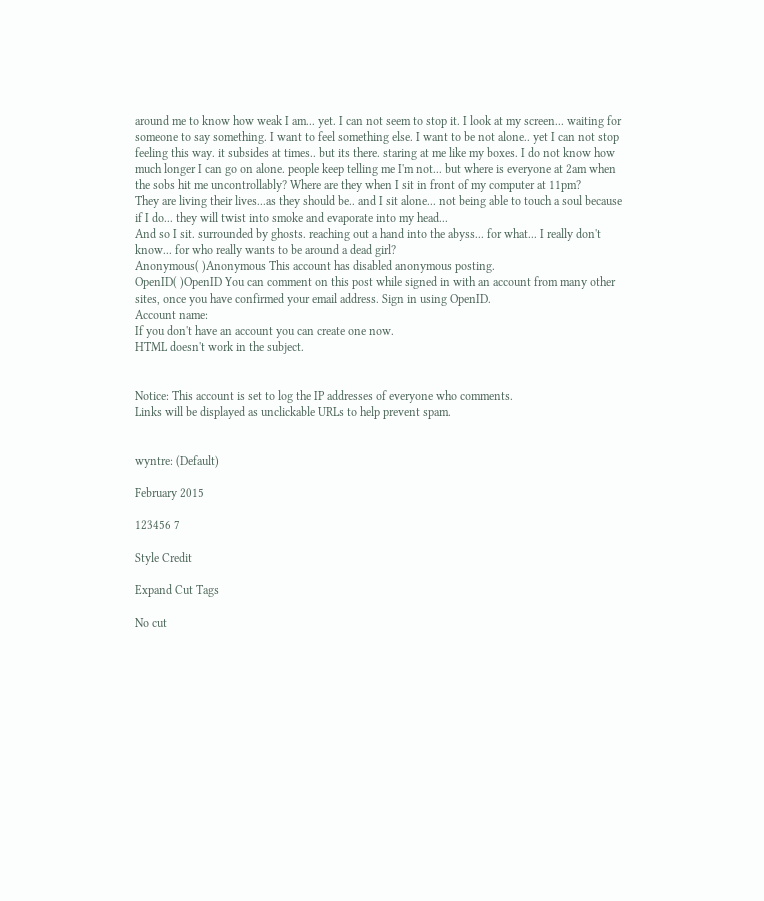around me to know how weak I am... yet. I can not seem to stop it. I look at my screen... waiting for someone to say something. I want to feel something else. I want to be not alone.. yet I can not stop feeling this way. it subsides at times.. but its there. staring at me like my boxes. I do not know how much longer I can go on alone. people keep telling me I'm not... but where is everyone at 2am when the sobs hit me uncontrollably? Where are they when I sit in front of my computer at 11pm?
They are living their lives...as they should be.. and I sit alone... not being able to touch a soul because if I do... they will twist into smoke and evaporate into my head...
And so I sit. surrounded by ghosts. reaching out a hand into the abyss... for what... I really don't know... for who really wants to be around a dead girl?
Anonymous( )Anonymous This account has disabled anonymous posting.
OpenID( )OpenID You can comment on this post while signed in with an account from many other sites, once you have confirmed your email address. Sign in using OpenID.
Account name:
If you don't have an account you can create one now.
HTML doesn't work in the subject.


Notice: This account is set to log the IP addresses of everyone who comments.
Links will be displayed as unclickable URLs to help prevent spam.


wyntre: (Default)

February 2015

123456 7

Style Credit

Expand Cut Tags

No cut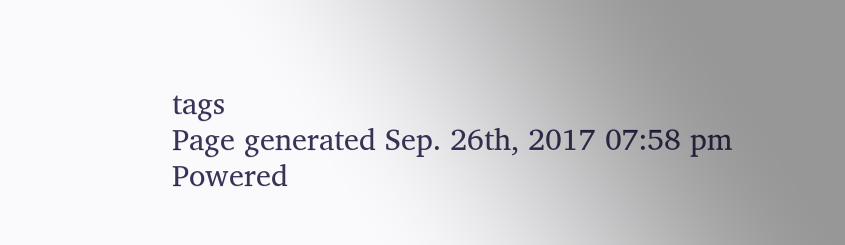tags
Page generated Sep. 26th, 2017 07:58 pm
Powered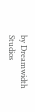by Dreamwidth Studios